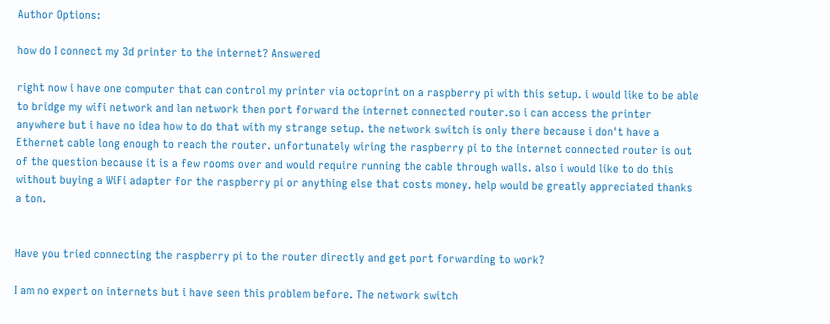Author Options:

how do I connect my 3d printer to the internet? Answered

right now i have one computer that can control my printer via octoprint on a raspberry pi with this setup. i would like to be able to bridge my wifi network and lan network then port forward the internet connected router.so i can access the printer anywhere but i have no idea how to do that with my strange setup. the network switch is only there because i don't have a Ethernet cable long enough to reach the router. unfortunately wiring the raspberry pi to the internet connected router is out of the question because it is a few rooms over and would require running the cable through walls. also i would like to do this without buying a WiFi adapter for the raspberry pi or anything else that costs money. help would be greatly appreciated thanks a ton.


Have you tried connecting the raspberry pi to the router directly and get port forwarding to work?

I am no expert on internets but i have seen this problem before. The network switch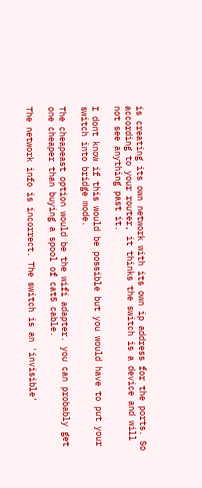is creating its own network with its own ip address for the ports. So according to your router, it thinks the switch is a device and will not see anything past it.

I dont know if this would be possible but you would have to put your switch into bridge mode.

The cheapeast option would be the wifi adapter. you can probably get one cheaper than buying a spool of cat5 cable.

The network info is incorrect. The switch is an 'invisible'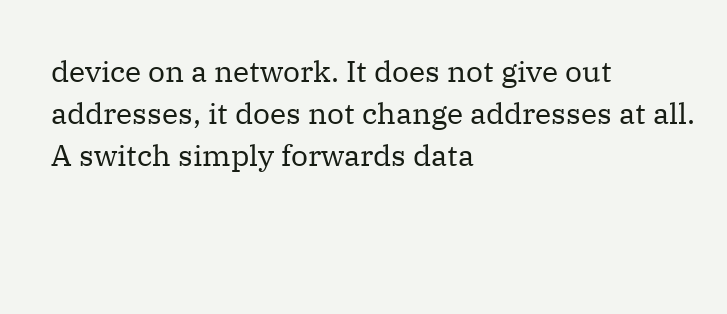device on a network. It does not give out addresses, it does not change addresses at all. A switch simply forwards data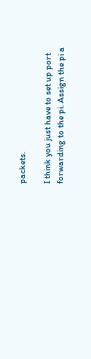packets.

I think you just have to set up port forwarding to the pi. Assign the pi a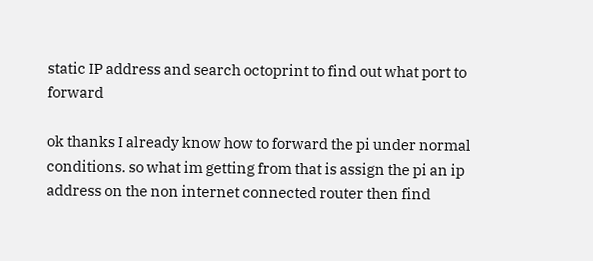static IP address and search octoprint to find out what port to forward

ok thanks I already know how to forward the pi under normal conditions. so what im getting from that is assign the pi an ip address on the non internet connected router then find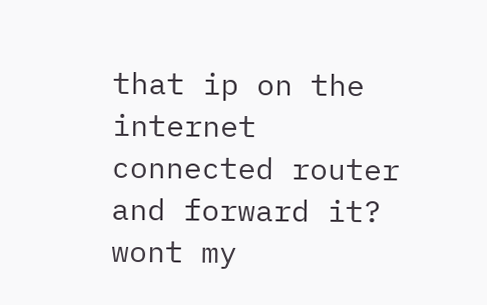that ip on the internet connected router and forward it? wont my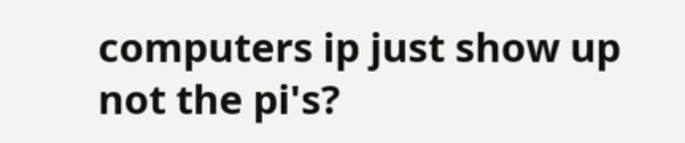computers ip just show up not the pi's?